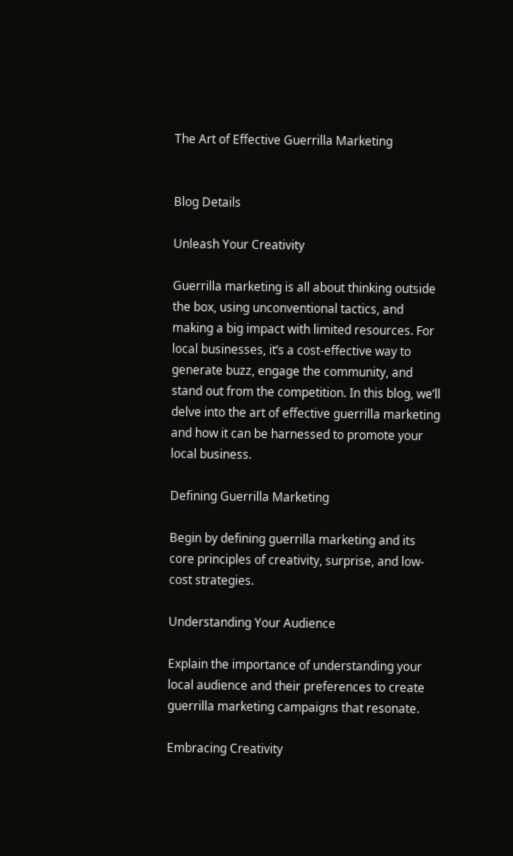The Art of Effective Guerrilla Marketing


Blog Details

Unleash Your Creativity

Guerrilla marketing is all about thinking outside the box, using unconventional tactics, and making a big impact with limited resources. For local businesses, it’s a cost-effective way to generate buzz, engage the community, and stand out from the competition. In this blog, we’ll delve into the art of effective guerrilla marketing and how it can be harnessed to promote your local business.

Defining Guerrilla Marketing

Begin by defining guerrilla marketing and its core principles of creativity, surprise, and low-cost strategies.

Understanding Your Audience

Explain the importance of understanding your local audience and their preferences to create guerrilla marketing campaigns that resonate.

Embracing Creativity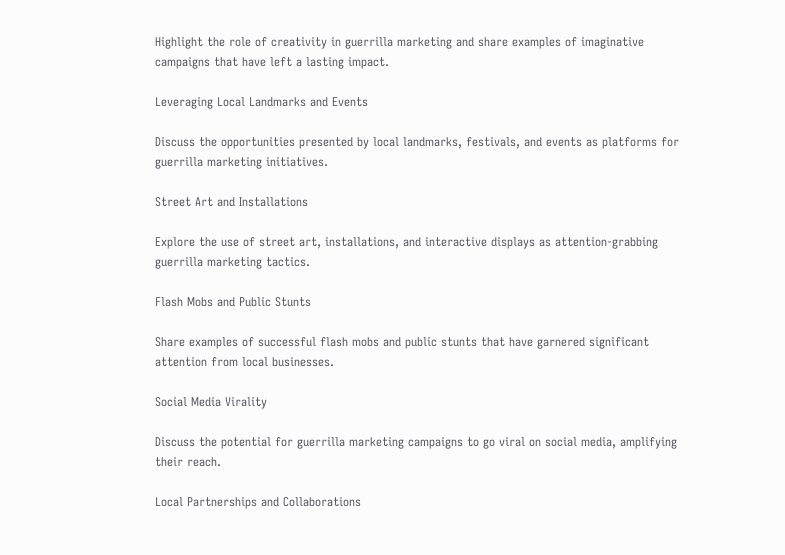Highlight the role of creativity in guerrilla marketing and share examples of imaginative campaigns that have left a lasting impact.

Leveraging Local Landmarks and Events

Discuss the opportunities presented by local landmarks, festivals, and events as platforms for guerrilla marketing initiatives.

Street Art and Installations

Explore the use of street art, installations, and interactive displays as attention-grabbing guerrilla marketing tactics.

Flash Mobs and Public Stunts

Share examples of successful flash mobs and public stunts that have garnered significant attention from local businesses.

Social Media Virality

Discuss the potential for guerrilla marketing campaigns to go viral on social media, amplifying their reach.

Local Partnerships and Collaborations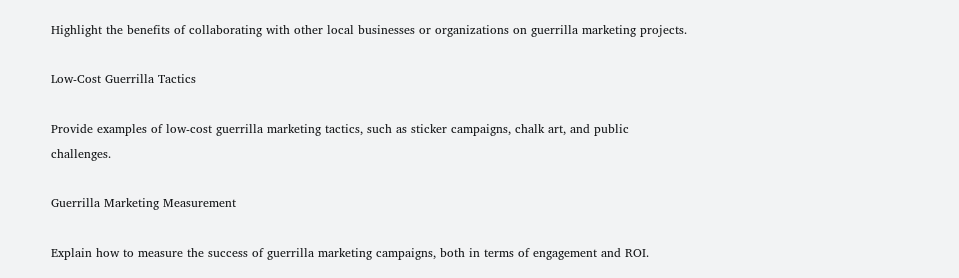Highlight the benefits of collaborating with other local businesses or organizations on guerrilla marketing projects.

Low-Cost Guerrilla Tactics

Provide examples of low-cost guerrilla marketing tactics, such as sticker campaigns, chalk art, and public challenges.

Guerrilla Marketing Measurement

Explain how to measure the success of guerrilla marketing campaigns, both in terms of engagement and ROI.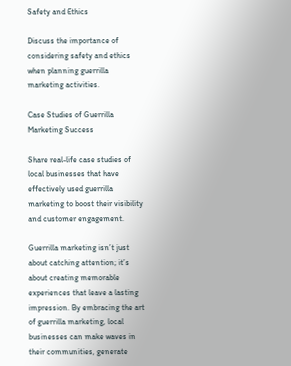Safety and Ethics

Discuss the importance of considering safety and ethics when planning guerrilla marketing activities.

Case Studies of Guerrilla Marketing Success

Share real-life case studies of local businesses that have effectively used guerrilla marketing to boost their visibility and customer engagement.

Guerrilla marketing isn’t just about catching attention; it’s about creating memorable experiences that leave a lasting impression. By embracing the art of guerrilla marketing, local businesses can make waves in their communities, generate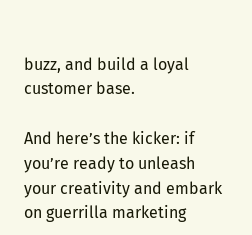buzz, and build a loyal customer base.

And here’s the kicker: if you’re ready to unleash your creativity and embark on guerrilla marketing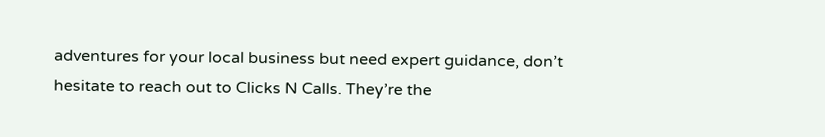adventures for your local business but need expert guidance, don’t hesitate to reach out to Clicks N Calls. They’re the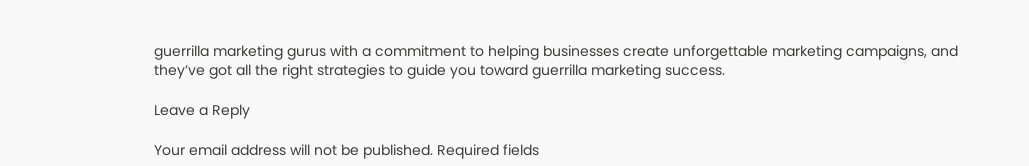guerrilla marketing gurus with a commitment to helping businesses create unforgettable marketing campaigns, and they’ve got all the right strategies to guide you toward guerrilla marketing success.

Leave a Reply

Your email address will not be published. Required fields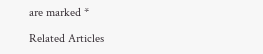are marked *

Related Articles